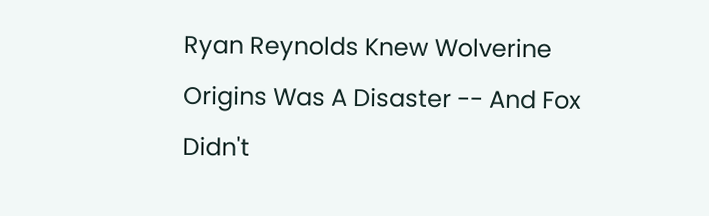Ryan Reynolds Knew Wolverine Origins Was A Disaster -- And Fox Didn't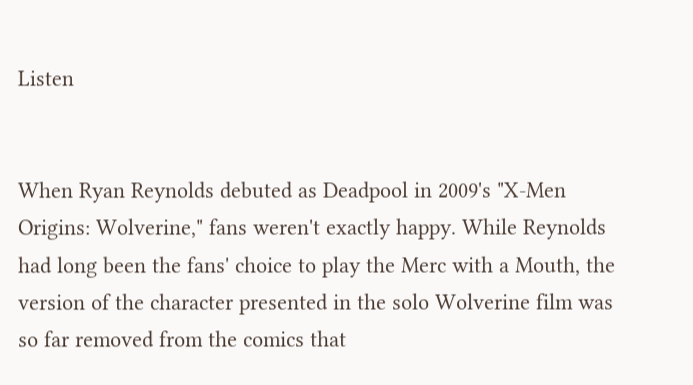Listen


When Ryan Reynolds debuted as Deadpool in 2009's "X-Men Origins: Wolverine," fans weren't exactly happy. While Reynolds had long been the fans' choice to play the Merc with a Mouth, the version of the character presented in the solo Wolverine film was so far removed from the comics that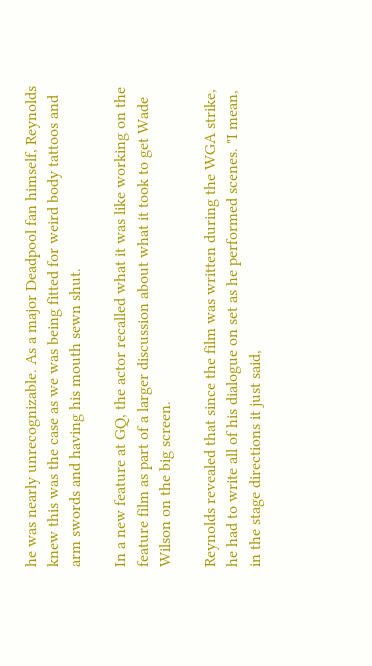he was nearly unrecognizable. As a major Deadpool fan himself, Reynolds knew this was the case as we was being fitted for weird body tattoos and arm swords and having his mouth sewn shut.

In a new feature at GQ, the actor recalled what it was like working on the feature film as part of a larger discussion about what it took to get Wade Wilson on the big screen.

Reynolds revealed that since the film was written during the WGA strike, he had to write all of his dialogue on set as he performed scenes. "I mean, in the stage directions it just said,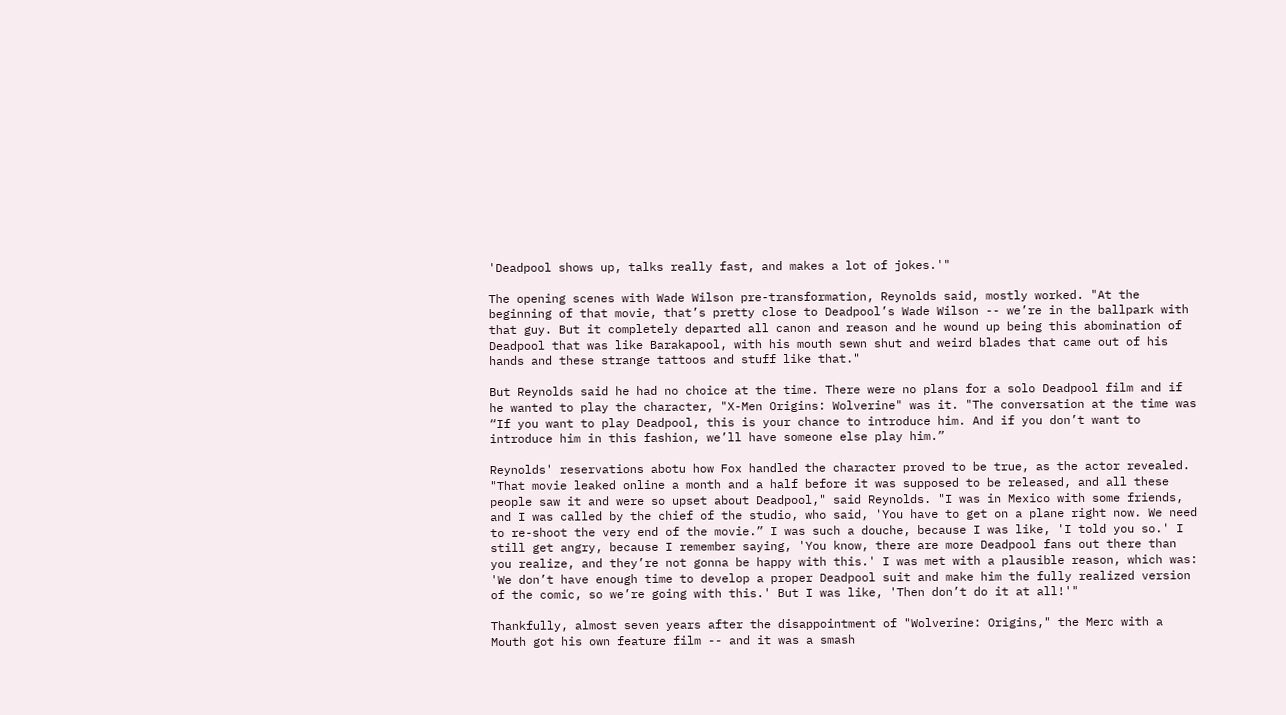'Deadpool shows up, talks really fast, and makes a lot of jokes.'"

The opening scenes with Wade Wilson pre-transformation, Reynolds said, mostly worked. "At the beginning of that movie, that’s pretty close to Deadpool’s Wade Wilson -- we’re in the ballpark with that guy. But it completely departed all canon and reason and he wound up being this abomination of Deadpool that was like Barakapool, with his mouth sewn shut and weird blades that came out of his hands and these strange tattoos and stuff like that."

But Reynolds said he had no choice at the time. There were no plans for a solo Deadpool film and if he wanted to play the character, "X-Men Origins: Wolverine" was it. "The conversation at the time was “If you want to play Deadpool, this is your chance to introduce him. And if you don’t want to introduce him in this fashion, we’ll have someone else play him.”

Reynolds' reservations abotu how Fox handled the character proved to be true, as the actor revealed. "That movie leaked online a month and a half before it was supposed to be released, and all these people saw it and were so upset about Deadpool," said Reynolds. "I was in Mexico with some friends, and I was called by the chief of the studio, who said, 'You have to get on a plane right now. We need to re-shoot the very end of the movie.” I was such a douche, because I was like, 'I told you so.' I still get angry, because I remember saying, 'You know, there are more Deadpool fans out there than you realize, and they’re not gonna be happy with this.' I was met with a plausible reason, which was: 'We don’t have enough time to develop a proper Deadpool suit and make him the fully realized version of the comic, so we’re going with this.' But I was like, 'Then don’t do it at all!'"

Thankfully, almost seven years after the disappointment of "Wolverine: Origins," the Merc with a Mouth got his own feature film -- and it was a smash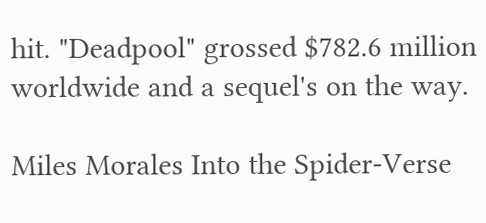hit. "Deadpool" grossed $782.6 million worldwide and a sequel's on the way.

Miles Morales Into the Spider-Verse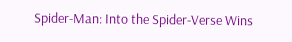Spider-Man: Into the Spider-Verse Wins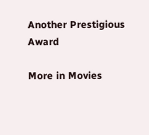Another Prestigious Award

More in Movies